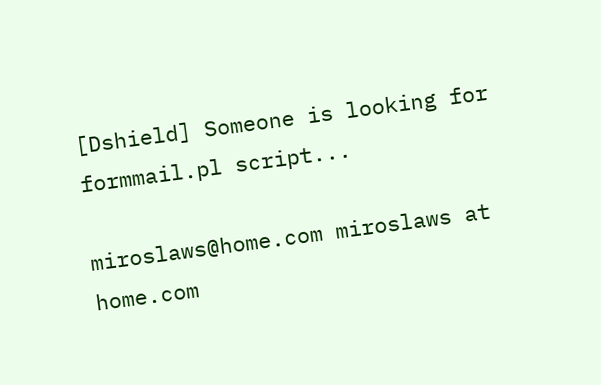[Dshield] Someone is looking for formmail.pl script...

miroslaws@home.com miroslaws at home.com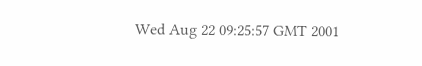Wed Aug 22 09:25:57 GMT 2001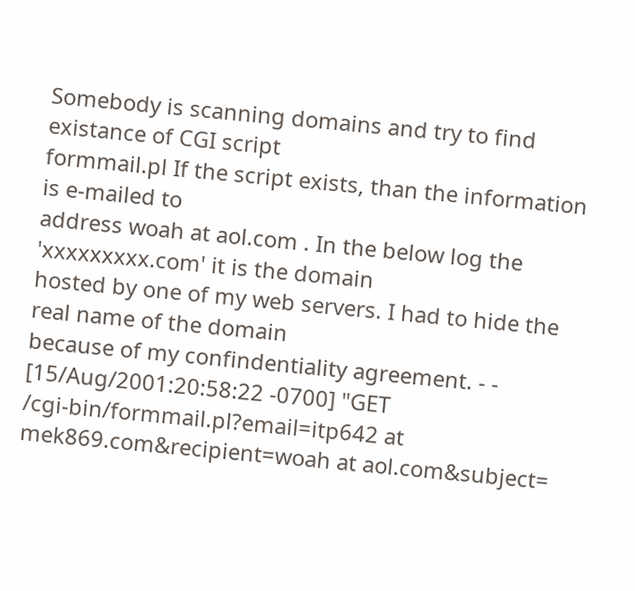Somebody is scanning domains and try to find existance of CGI script
formmail.pl If the script exists, than the information is e-mailed to
address woah at aol.com . In the below log the 'xxxxxxxxx.com' it is the domain
hosted by one of my web servers. I had to hide the real name of the domain
because of my confindentiality agreement. - - [15/Aug/2001:20:58:22 -0700] "GET
/cgi-bin/formmail.pl?email=itp642 at mek869.com&recipient=woah at aol.com&subject=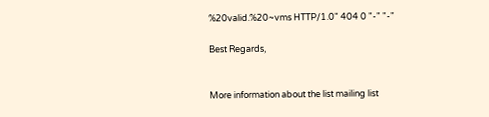%20valid.%20~vms HTTP/1.0" 404 0 "-" "-"

Best Regards,


More information about the list mailing list